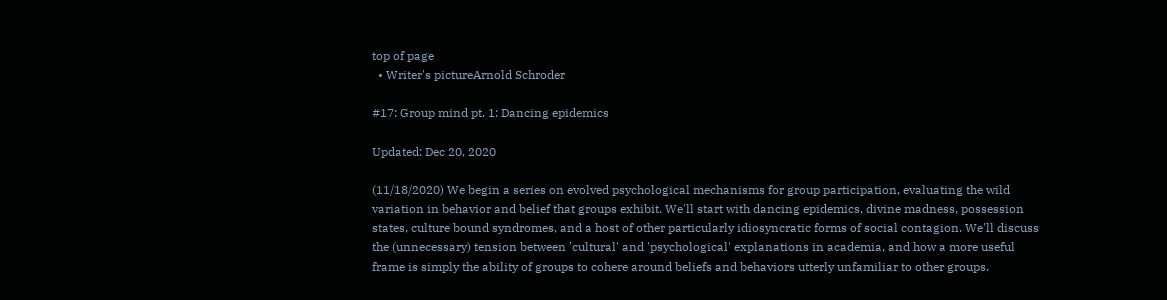top of page
  • Writer's pictureArnold Schroder

#17: Group mind pt. 1: Dancing epidemics

Updated: Dec 20, 2020

(11/18/2020) We begin a series on evolved psychological mechanisms for group participation, evaluating the wild variation in behavior and belief that groups exhibit. We'll start with dancing epidemics, divine madness, possession states, culture bound syndromes, and a host of other particularly idiosyncratic forms of social contagion. We'll discuss the (unnecessary) tension between 'cultural' and 'psychological' explanations in academia, and how a more useful frame is simply the ability of groups to cohere around beliefs and behaviors utterly unfamiliar to other groups.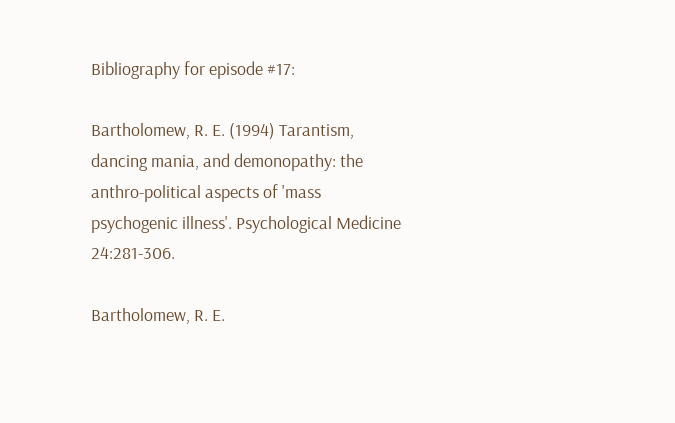Bibliography for episode #17:

Bartholomew, R. E. (1994) Tarantism, dancing mania, and demonopathy: the anthro-political aspects of 'mass psychogenic illness'. Psychological Medicine 24:281-306.

Bartholomew, R. E.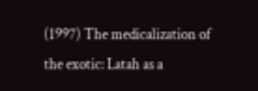(1997) The medicalization of the exotic: Latah as a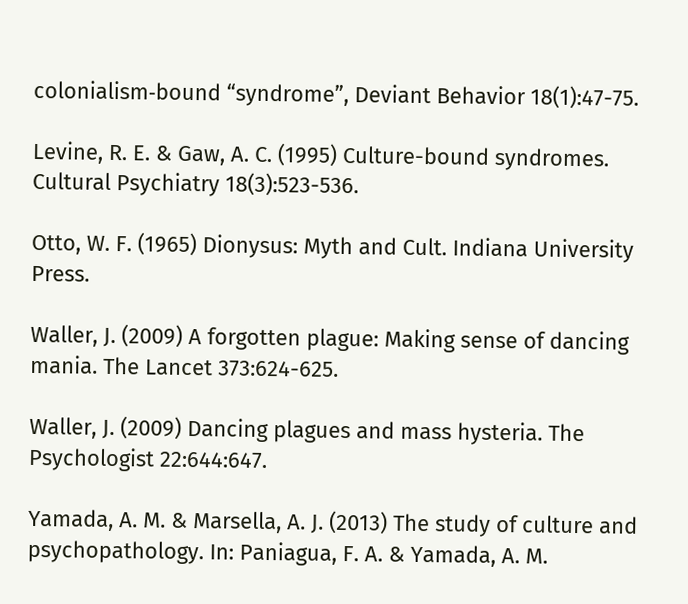colonialism‐bound “syndrome”, Deviant Behavior 18(1):47-75.

Levine, R. E. & Gaw, A. C. (1995) Culture-bound syndromes. Cultural Psychiatry 18(3):523-536.

Otto, W. F. (1965) Dionysus: Myth and Cult. Indiana University Press.

Waller, J. (2009) A forgotten plague: Making sense of dancing mania. The Lancet 373:624-625.

Waller, J. (2009) Dancing plagues and mass hysteria. The Psychologist 22:644:647.

Yamada, A. M. & Marsella, A. J. (2013) The study of culture and psychopathology. In: Paniagua, F. A. & Yamada, A. M.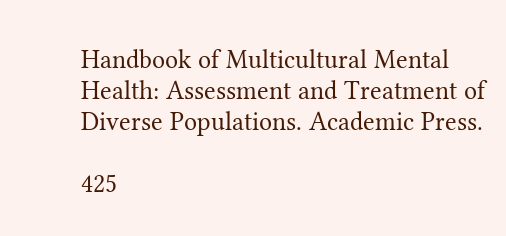Handbook of Multicultural Mental Health: Assessment and Treatment of Diverse Populations. Academic Press.

425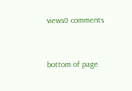views0 comments


bottom of page